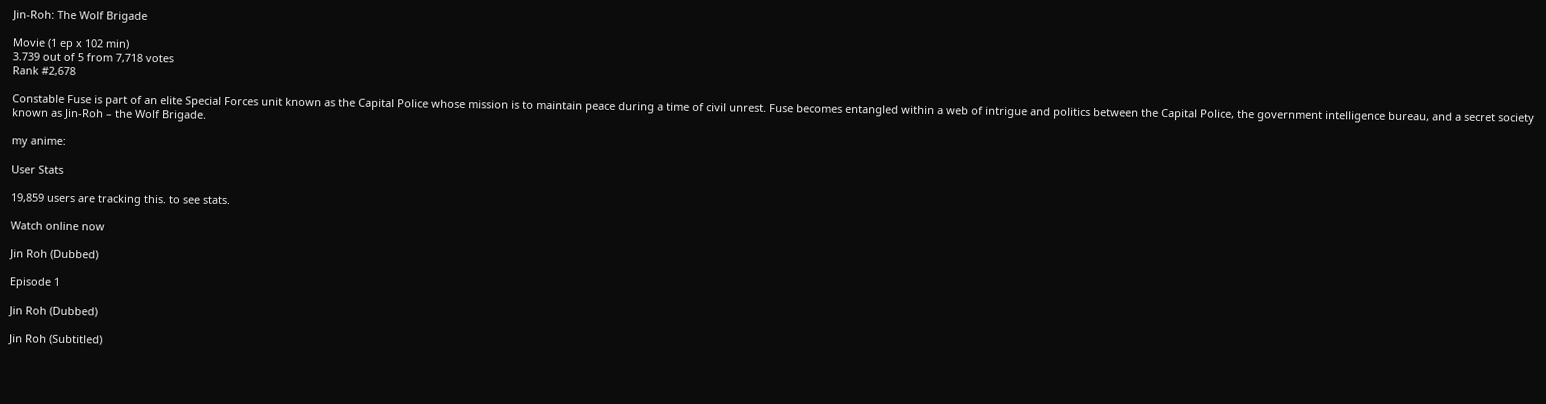Jin-Roh: The Wolf Brigade

Movie (1 ep x 102 min)
3.739 out of 5 from 7,718 votes
Rank #2,678

Constable Fuse is part of an elite Special Forces unit known as the Capital Police whose mission is to maintain peace during a time of civil unrest. Fuse becomes entangled within a web of intrigue and politics between the Capital Police, the government intelligence bureau, and a secret society known as Jin-Roh – the Wolf Brigade.

my anime:

User Stats

19,859 users are tracking this. to see stats.

Watch online now

Jin Roh (Dubbed)

Episode 1

Jin Roh (Dubbed)

Jin Roh (Subtitled)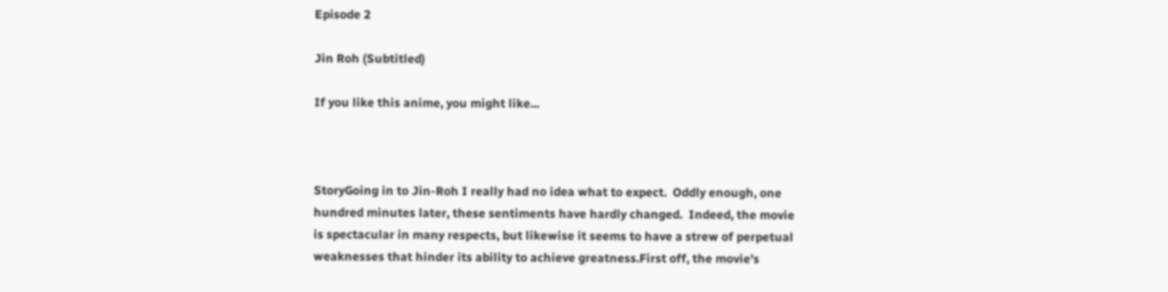Episode 2

Jin Roh (Subtitled)

If you like this anime, you might like...



StoryGoing in to Jin-Roh I really had no idea what to expect.  Oddly enough, one hundred minutes later, these sentiments have hardly changed.  Indeed, the movie is spectacular in many respects, but likewise it seems to have a strew of perpetual weaknesses that hinder its ability to achieve greatness.First off, the movie's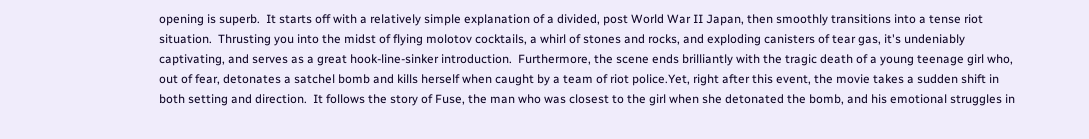opening is superb.  It starts off with a relatively simple explanation of a divided, post World War II Japan, then smoothly transitions into a tense riot situation.  Thrusting you into the midst of flying molotov cocktails, a whirl of stones and rocks, and exploding canisters of tear gas, it's undeniably captivating, and serves as a great hook-line-sinker introduction.  Furthermore, the scene ends brilliantly with the tragic death of a young teenage girl who, out of fear, detonates a satchel bomb and kills herself when caught by a team of riot police.Yet, right after this event, the movie takes a sudden shift in both setting and direction.  It follows the story of Fuse, the man who was closest to the girl when she detonated the bomb, and his emotional struggles in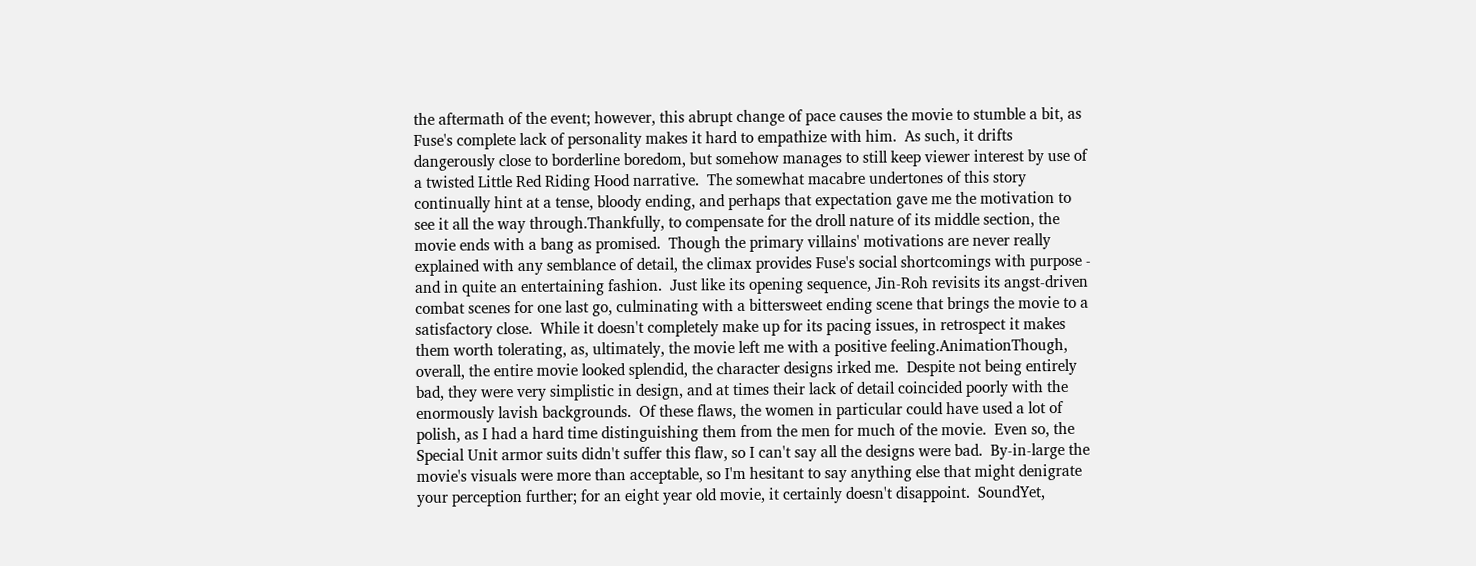the aftermath of the event; however, this abrupt change of pace causes the movie to stumble a bit, as Fuse's complete lack of personality makes it hard to empathize with him.  As such, it drifts dangerously close to borderline boredom, but somehow manages to still keep viewer interest by use of a twisted Little Red Riding Hood narrative.  The somewhat macabre undertones of this story continually hint at a tense, bloody ending, and perhaps that expectation gave me the motivation to see it all the way through.Thankfully, to compensate for the droll nature of its middle section, the movie ends with a bang as promised.  Though the primary villains' motivations are never really explained with any semblance of detail, the climax provides Fuse's social shortcomings with purpose - and in quite an entertaining fashion.  Just like its opening sequence, Jin-Roh revisits its angst-driven combat scenes for one last go, culminating with a bittersweet ending scene that brings the movie to a satisfactory close.  While it doesn't completely make up for its pacing issues, in retrospect it makes them worth tolerating, as, ultimately, the movie left me with a positive feeling.AnimationThough, overall, the entire movie looked splendid, the character designs irked me.  Despite not being entirely bad, they were very simplistic in design, and at times their lack of detail coincided poorly with the enormously lavish backgrounds.  Of these flaws, the women in particular could have used a lot of polish, as I had a hard time distinguishing them from the men for much of the movie.  Even so, the Special Unit armor suits didn't suffer this flaw, so I can't say all the designs were bad.  By-in-large the movie's visuals were more than acceptable, so I'm hesitant to say anything else that might denigrate your perception further; for an eight year old movie, it certainly doesn't disappoint.  SoundYet,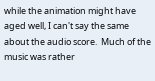while the animation might have aged well, I can't say the same about the audio score.  Much of the music was rather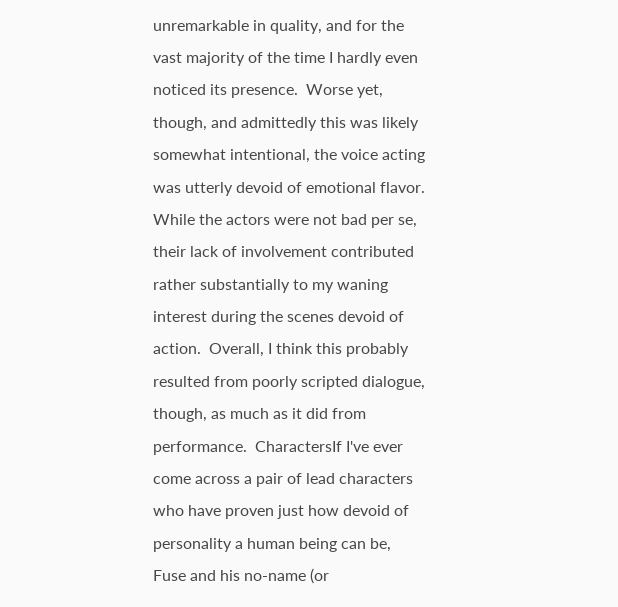unremarkable in quality, and for the vast majority of the time I hardly even noticed its presence.  Worse yet, though, and admittedly this was likely somewhat intentional, the voice acting was utterly devoid of emotional flavor.  While the actors were not bad per se, their lack of involvement contributed rather substantially to my waning interest during the scenes devoid of action.  Overall, I think this probably resulted from poorly scripted dialogue, though, as much as it did from performance.  CharactersIf I've ever come across a pair of lead characters who have proven just how devoid of personality a human being can be, Fuse and his no-name (or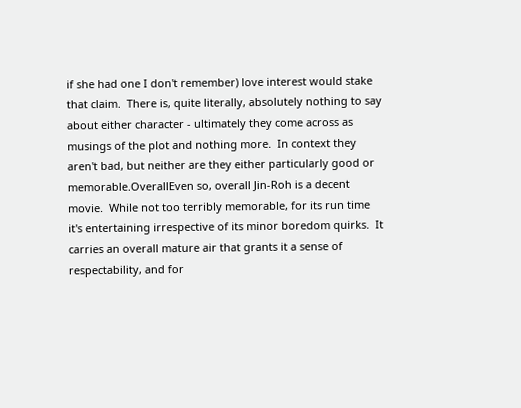if she had one I don't remember) love interest would stake that claim.  There is, quite literally, absolutely nothing to say about either character - ultimately they come across as musings of the plot and nothing more.  In context they aren't bad, but neither are they either particularly good or memorable.OverallEven so, overall Jin-Roh is a decent movie.  While not too terribly memorable, for its run time it's entertaining irrespective of its minor boredom quirks.  It carries an overall mature air that grants it a sense of respectability, and for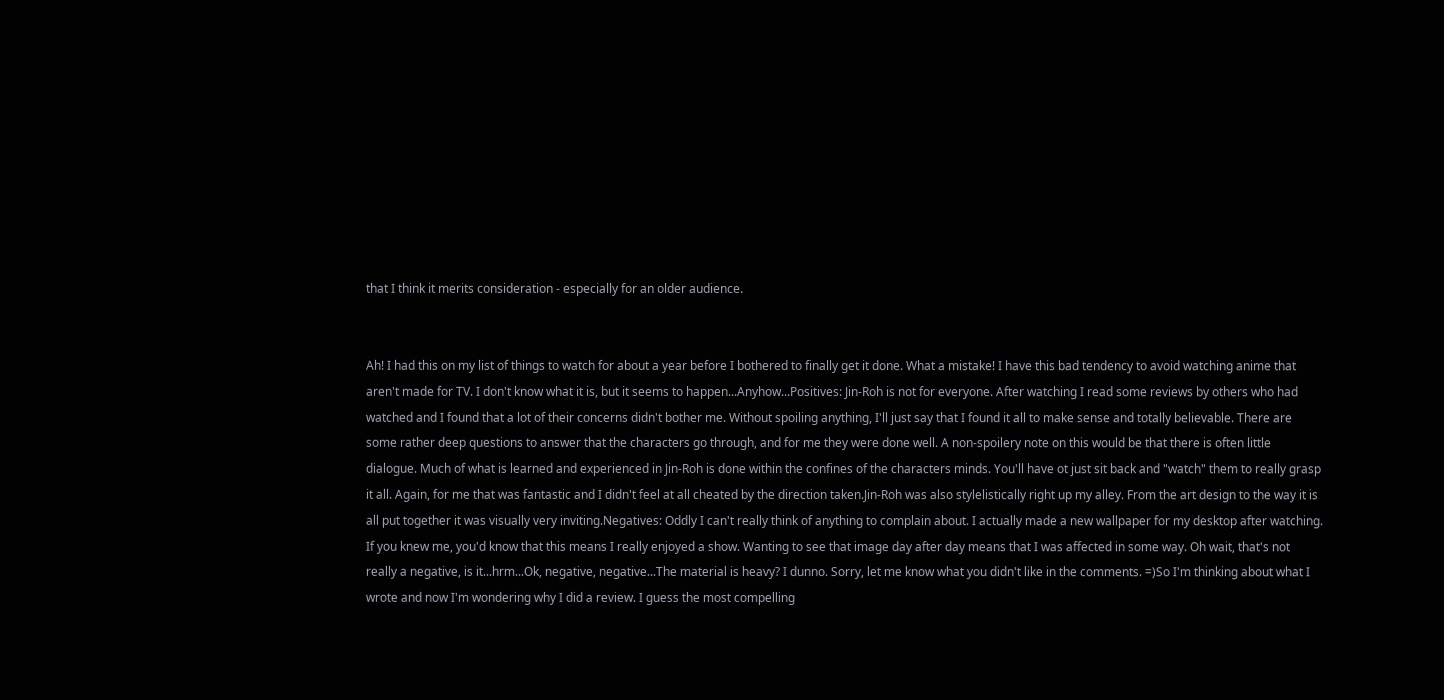that I think it merits consideration - especially for an older audience.


Ah! I had this on my list of things to watch for about a year before I bothered to finally get it done. What a mistake! I have this bad tendency to avoid watching anime that aren't made for TV. I don't know what it is, but it seems to happen...Anyhow...Positives: Jin-Roh is not for everyone. After watching I read some reviews by others who had watched and I found that a lot of their concerns didn't bother me. Without spoiling anything, I'll just say that I found it all to make sense and totally believable. There are some rather deep questions to answer that the characters go through, and for me they were done well. A non-spoilery note on this would be that there is often little dialogue. Much of what is learned and experienced in Jin-Roh is done within the confines of the characters minds. You'll have ot just sit back and "watch" them to really grasp it all. Again, for me that was fantastic and I didn't feel at all cheated by the direction taken.Jin-Roh was also stylelistically right up my alley. From the art design to the way it is all put together it was visually very inviting.Negatives: Oddly I can't really think of anything to complain about. I actually made a new wallpaper for my desktop after watching. If you knew me, you'd know that this means I really enjoyed a show. Wanting to see that image day after day means that I was affected in some way. Oh wait, that's not really a negative, is it...hrm...Ok, negative, negative...The material is heavy? I dunno. Sorry, let me know what you didn't like in the comments. =)So I'm thinking about what I wrote and now I'm wondering why I did a review. I guess the most compelling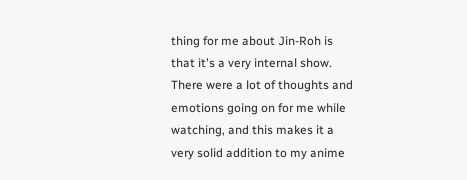thing for me about Jin-Roh is that it's a very internal show. There were a lot of thoughts and emotions going on for me while watching, and this makes it a very solid addition to my anime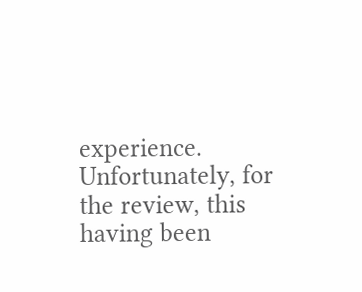experience. Unfortunately, for the review, this having been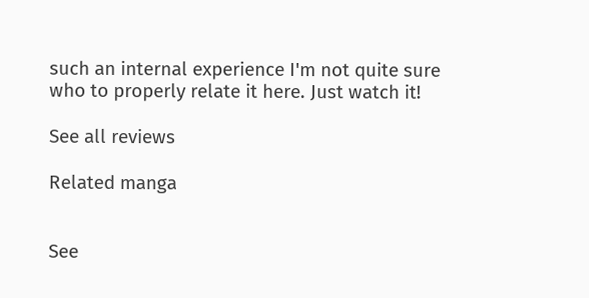such an internal experience I'm not quite sure who to properly relate it here. Just watch it!

See all reviews

Related manga


See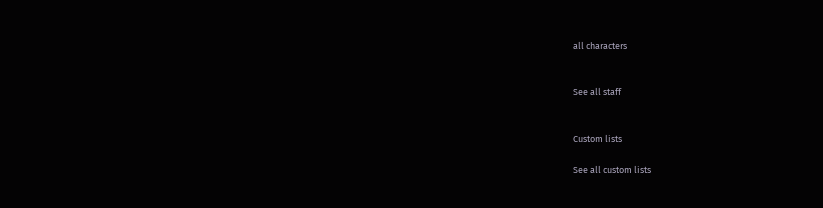all characters


See all staff


Custom lists

See all custom lists